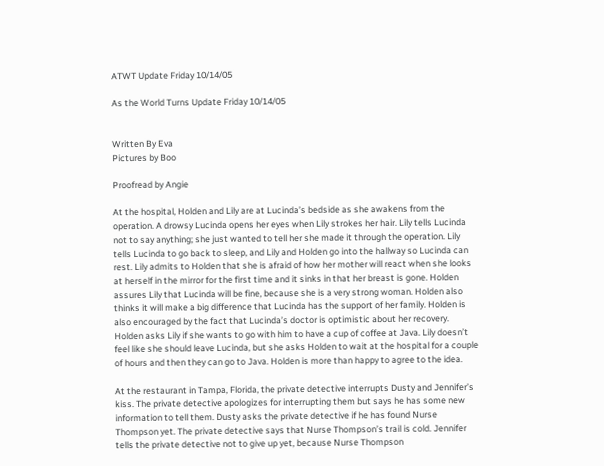ATWT Update Friday 10/14/05

As the World Turns Update Friday 10/14/05


Written By Eva
Pictures by Boo

Proofread by Angie

At the hospital, Holden and Lily are at Lucinda’s bedside as she awakens from the operation. A drowsy Lucinda opens her eyes when Lily strokes her hair. Lily tells Lucinda not to say anything; she just wanted to tell her she made it through the operation. Lily tells Lucinda to go back to sleep, and Lily and Holden go into the hallway so Lucinda can rest. Lily admits to Holden that she is afraid of how her mother will react when she looks at herself in the mirror for the first time and it sinks in that her breast is gone. Holden assures Lily that Lucinda will be fine, because she is a very strong woman. Holden also thinks it will make a big difference that Lucinda has the support of her family. Holden is also encouraged by the fact that Lucinda’s doctor is optimistic about her recovery. Holden asks Lily if she wants to go with him to have a cup of coffee at Java. Lily doesn’t feel like she should leave Lucinda, but she asks Holden to wait at the hospital for a couple of hours and then they can go to Java. Holden is more than happy to agree to the idea.

At the restaurant in Tampa, Florida, the private detective interrupts Dusty and Jennifer’s kiss. The private detective apologizes for interrupting them but says he has some new information to tell them. Dusty asks the private detective if he has found Nurse Thompson yet. The private detective says that Nurse Thompson’s trail is cold. Jennifer tells the private detective not to give up yet, because Nurse Thompson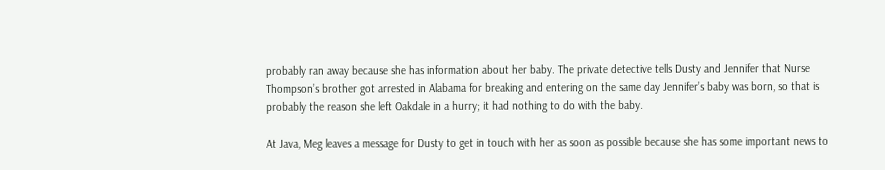probably ran away because she has information about her baby. The private detective tells Dusty and Jennifer that Nurse Thompson’s brother got arrested in Alabama for breaking and entering on the same day Jennifer’s baby was born, so that is probably the reason she left Oakdale in a hurry; it had nothing to do with the baby.

At Java, Meg leaves a message for Dusty to get in touch with her as soon as possible because she has some important news to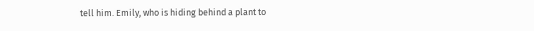tell him. Emily, who is hiding behind a plant to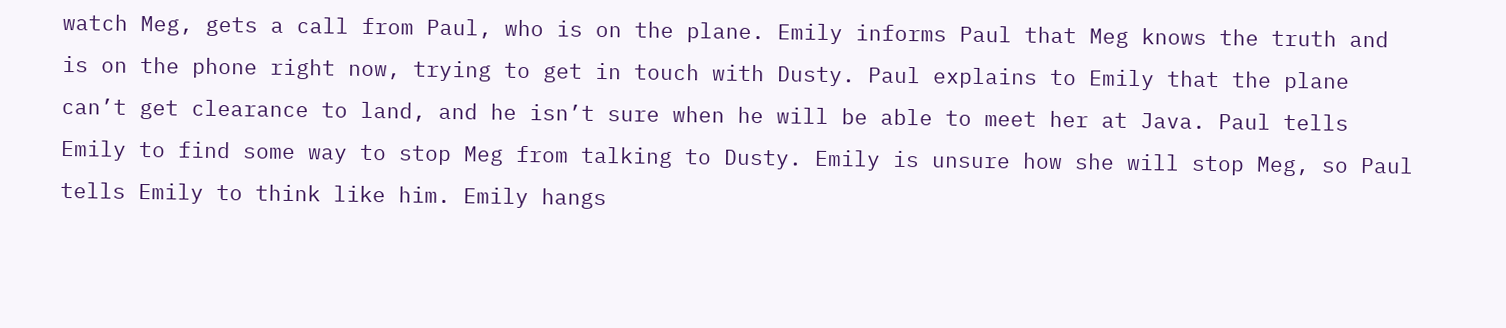watch Meg, gets a call from Paul, who is on the plane. Emily informs Paul that Meg knows the truth and is on the phone right now, trying to get in touch with Dusty. Paul explains to Emily that the plane can’t get clearance to land, and he isn’t sure when he will be able to meet her at Java. Paul tells Emily to find some way to stop Meg from talking to Dusty. Emily is unsure how she will stop Meg, so Paul tells Emily to think like him. Emily hangs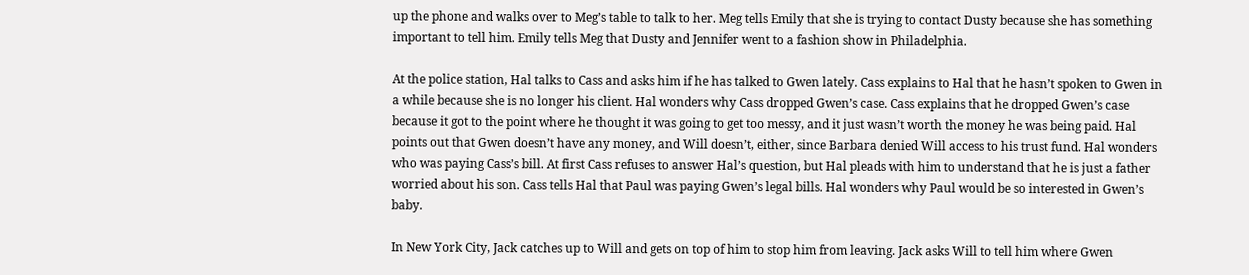up the phone and walks over to Meg’s table to talk to her. Meg tells Emily that she is trying to contact Dusty because she has something important to tell him. Emily tells Meg that Dusty and Jennifer went to a fashion show in Philadelphia.

At the police station, Hal talks to Cass and asks him if he has talked to Gwen lately. Cass explains to Hal that he hasn’t spoken to Gwen in a while because she is no longer his client. Hal wonders why Cass dropped Gwen’s case. Cass explains that he dropped Gwen’s case because it got to the point where he thought it was going to get too messy, and it just wasn’t worth the money he was being paid. Hal points out that Gwen doesn’t have any money, and Will doesn’t, either, since Barbara denied Will access to his trust fund. Hal wonders who was paying Cass’s bill. At first Cass refuses to answer Hal’s question, but Hal pleads with him to understand that he is just a father worried about his son. Cass tells Hal that Paul was paying Gwen’s legal bills. Hal wonders why Paul would be so interested in Gwen’s baby.

In New York City, Jack catches up to Will and gets on top of him to stop him from leaving. Jack asks Will to tell him where Gwen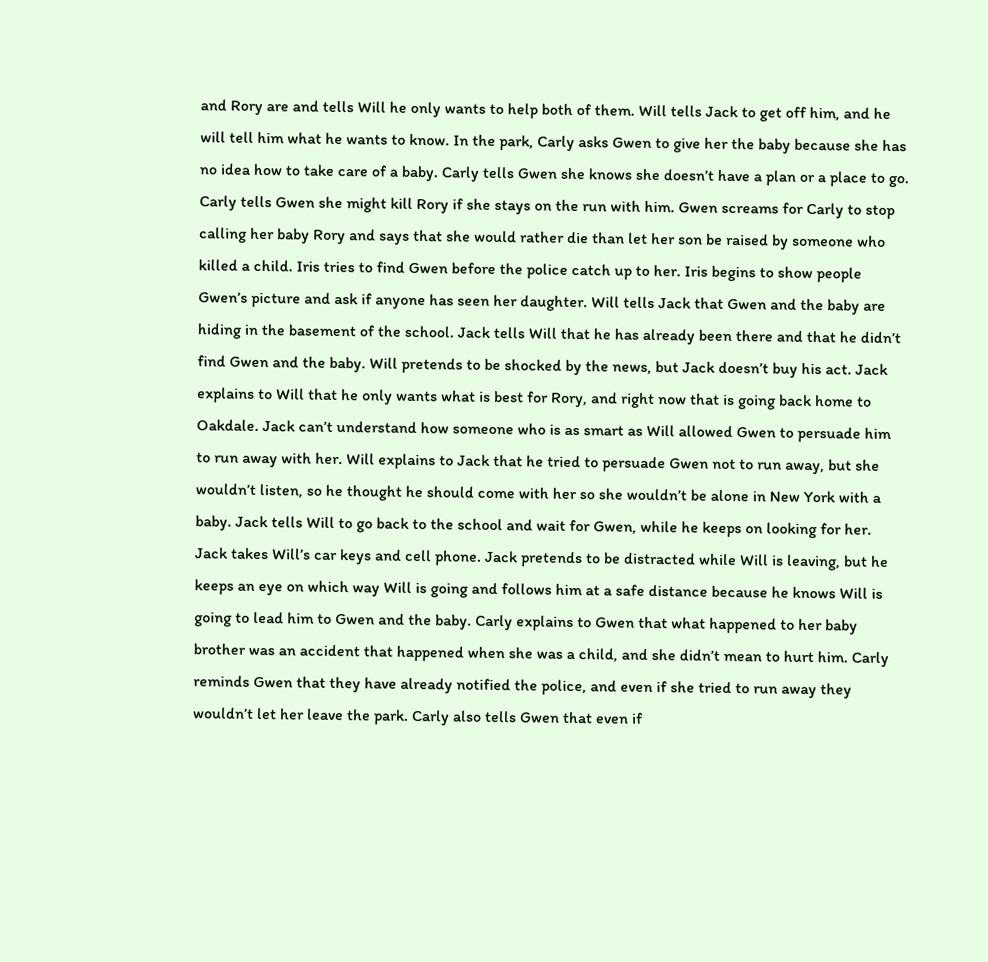and Rory are and tells Will he only wants to help both of them. Will tells Jack to get off him, and he will tell him what he wants to know. In the park, Carly asks Gwen to give her the baby because she has no idea how to take care of a baby. Carly tells Gwen she knows she doesn’t have a plan or a place to go. Carly tells Gwen she might kill Rory if she stays on the run with him. Gwen screams for Carly to stop calling her baby Rory and says that she would rather die than let her son be raised by someone who killed a child. Iris tries to find Gwen before the police catch up to her. Iris begins to show people Gwen’s picture and ask if anyone has seen her daughter. Will tells Jack that Gwen and the baby are hiding in the basement of the school. Jack tells Will that he has already been there and that he didn’t find Gwen and the baby. Will pretends to be shocked by the news, but Jack doesn’t buy his act. Jack explains to Will that he only wants what is best for Rory, and right now that is going back home to Oakdale. Jack can’t understand how someone who is as smart as Will allowed Gwen to persuade him to run away with her. Will explains to Jack that he tried to persuade Gwen not to run away, but she wouldn’t listen, so he thought he should come with her so she wouldn’t be alone in New York with a baby. Jack tells Will to go back to the school and wait for Gwen, while he keeps on looking for her. Jack takes Will’s car keys and cell phone. Jack pretends to be distracted while Will is leaving, but he keeps an eye on which way Will is going and follows him at a safe distance because he knows Will is going to lead him to Gwen and the baby. Carly explains to Gwen that what happened to her baby brother was an accident that happened when she was a child, and she didn’t mean to hurt him. Carly reminds Gwen that they have already notified the police, and even if she tried to run away they wouldn’t let her leave the park. Carly also tells Gwen that even if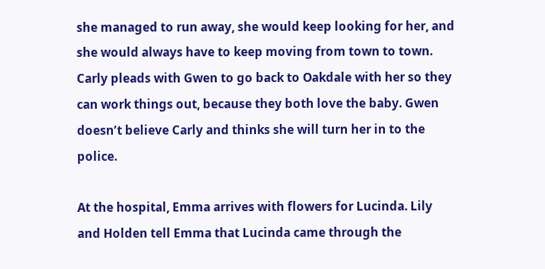she managed to run away, she would keep looking for her, and she would always have to keep moving from town to town. Carly pleads with Gwen to go back to Oakdale with her so they can work things out, because they both love the baby. Gwen doesn’t believe Carly and thinks she will turn her in to the police.

At the hospital, Emma arrives with flowers for Lucinda. Lily and Holden tell Emma that Lucinda came through the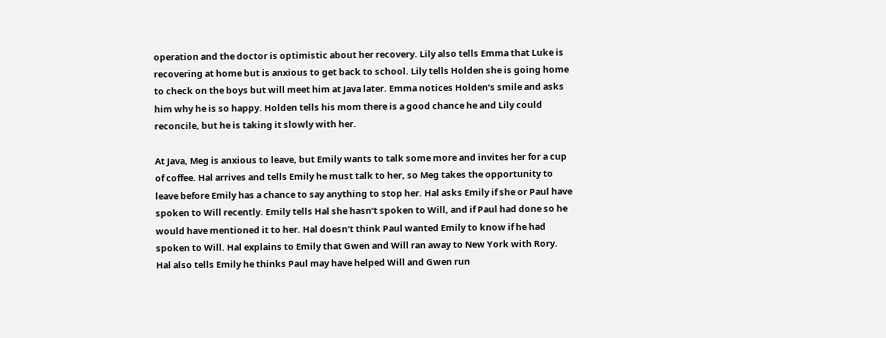operation and the doctor is optimistic about her recovery. Lily also tells Emma that Luke is recovering at home but is anxious to get back to school. Lily tells Holden she is going home to check on the boys but will meet him at Java later. Emma notices Holden’s smile and asks him why he is so happy. Holden tells his mom there is a good chance he and Lily could reconcile, but he is taking it slowly with her.

At Java, Meg is anxious to leave, but Emily wants to talk some more and invites her for a cup of coffee. Hal arrives and tells Emily he must talk to her, so Meg takes the opportunity to leave before Emily has a chance to say anything to stop her. Hal asks Emily if she or Paul have spoken to Will recently. Emily tells Hal she hasn’t spoken to Will, and if Paul had done so he would have mentioned it to her. Hal doesn’t think Paul wanted Emily to know if he had spoken to Will. Hal explains to Emily that Gwen and Will ran away to New York with Rory. Hal also tells Emily he thinks Paul may have helped Will and Gwen run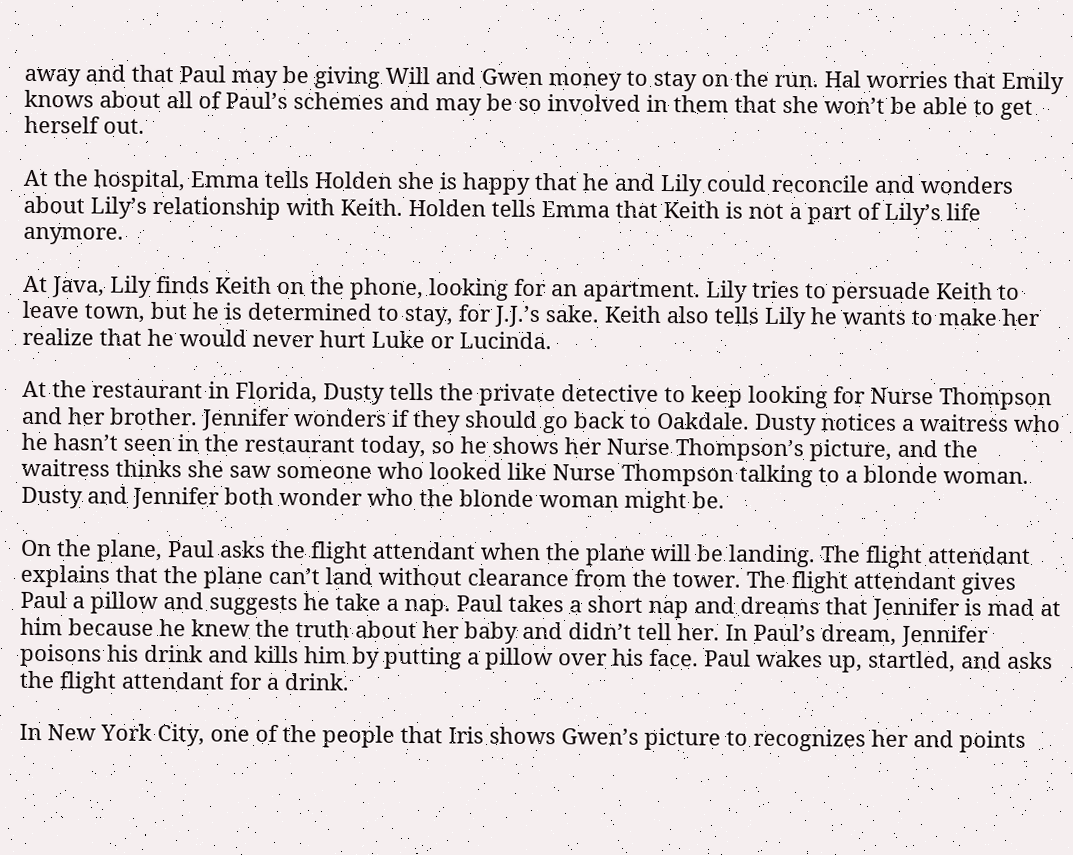away and that Paul may be giving Will and Gwen money to stay on the run. Hal worries that Emily knows about all of Paul’s schemes and may be so involved in them that she won’t be able to get herself out.

At the hospital, Emma tells Holden she is happy that he and Lily could reconcile and wonders about Lily’s relationship with Keith. Holden tells Emma that Keith is not a part of Lily’s life anymore.

At Java, Lily finds Keith on the phone, looking for an apartment. Lily tries to persuade Keith to leave town, but he is determined to stay, for J.J.’s sake. Keith also tells Lily he wants to make her realize that he would never hurt Luke or Lucinda.

At the restaurant in Florida, Dusty tells the private detective to keep looking for Nurse Thompson and her brother. Jennifer wonders if they should go back to Oakdale. Dusty notices a waitress who he hasn’t seen in the restaurant today, so he shows her Nurse Thompson’s picture, and the waitress thinks she saw someone who looked like Nurse Thompson talking to a blonde woman. Dusty and Jennifer both wonder who the blonde woman might be.

On the plane, Paul asks the flight attendant when the plane will be landing. The flight attendant explains that the plane can’t land without clearance from the tower. The flight attendant gives Paul a pillow and suggests he take a nap. Paul takes a short nap and dreams that Jennifer is mad at him because he knew the truth about her baby and didn’t tell her. In Paul’s dream, Jennifer poisons his drink and kills him by putting a pillow over his face. Paul wakes up, startled, and asks the flight attendant for a drink.

In New York City, one of the people that Iris shows Gwen’s picture to recognizes her and points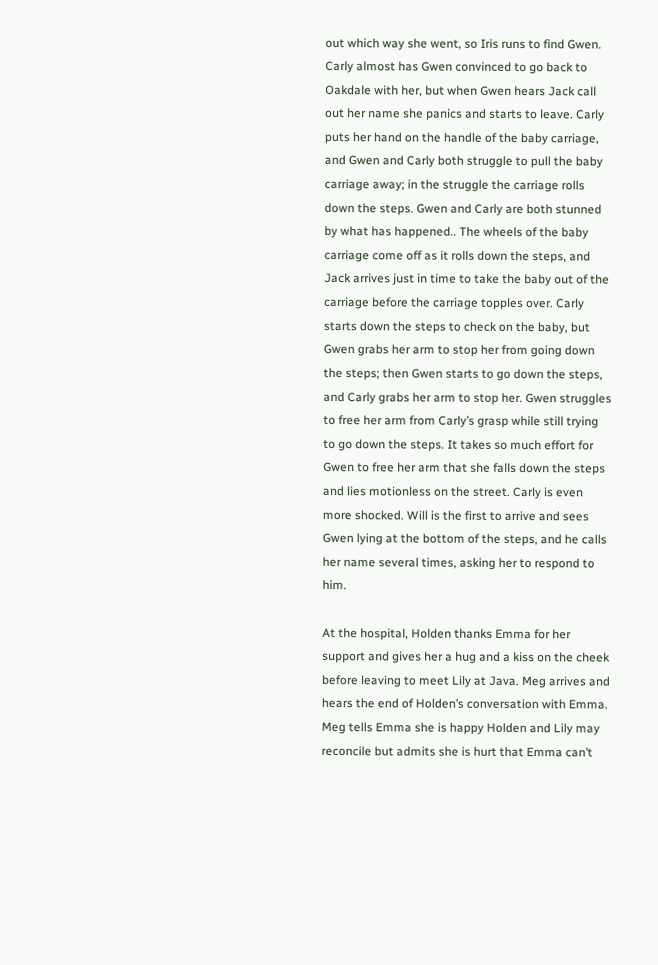out which way she went, so Iris runs to find Gwen. Carly almost has Gwen convinced to go back to Oakdale with her, but when Gwen hears Jack call out her name she panics and starts to leave. Carly puts her hand on the handle of the baby carriage, and Gwen and Carly both struggle to pull the baby carriage away; in the struggle the carriage rolls down the steps. Gwen and Carly are both stunned by what has happened.. The wheels of the baby carriage come off as it rolls down the steps, and Jack arrives just in time to take the baby out of the carriage before the carriage topples over. Carly starts down the steps to check on the baby, but Gwen grabs her arm to stop her from going down the steps; then Gwen starts to go down the steps, and Carly grabs her arm to stop her. Gwen struggles to free her arm from Carly’s grasp while still trying to go down the steps. It takes so much effort for Gwen to free her arm that she falls down the steps and lies motionless on the street. Carly is even more shocked. Will is the first to arrive and sees Gwen lying at the bottom of the steps, and he calls her name several times, asking her to respond to him.

At the hospital, Holden thanks Emma for her support and gives her a hug and a kiss on the cheek before leaving to meet Lily at Java. Meg arrives and hears the end of Holden’s conversation with Emma. Meg tells Emma she is happy Holden and Lily may reconcile but admits she is hurt that Emma can’t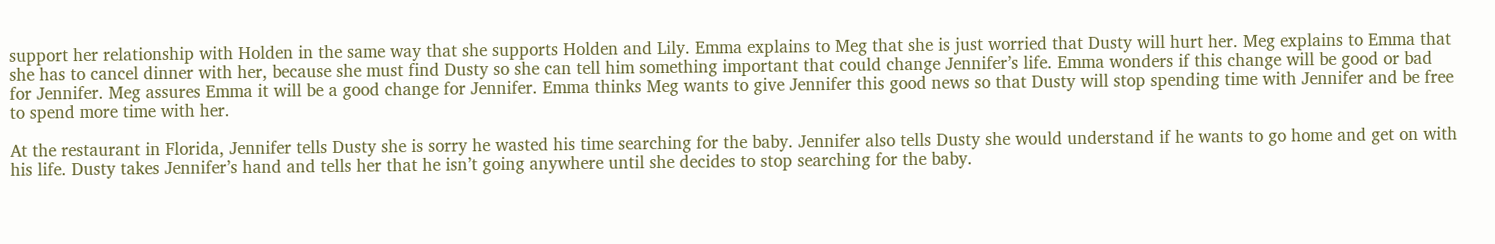support her relationship with Holden in the same way that she supports Holden and Lily. Emma explains to Meg that she is just worried that Dusty will hurt her. Meg explains to Emma that she has to cancel dinner with her, because she must find Dusty so she can tell him something important that could change Jennifer’s life. Emma wonders if this change will be good or bad for Jennifer. Meg assures Emma it will be a good change for Jennifer. Emma thinks Meg wants to give Jennifer this good news so that Dusty will stop spending time with Jennifer and be free to spend more time with her.

At the restaurant in Florida, Jennifer tells Dusty she is sorry he wasted his time searching for the baby. Jennifer also tells Dusty she would understand if he wants to go home and get on with his life. Dusty takes Jennifer’s hand and tells her that he isn’t going anywhere until she decides to stop searching for the baby.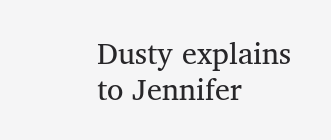Dusty explains to Jennifer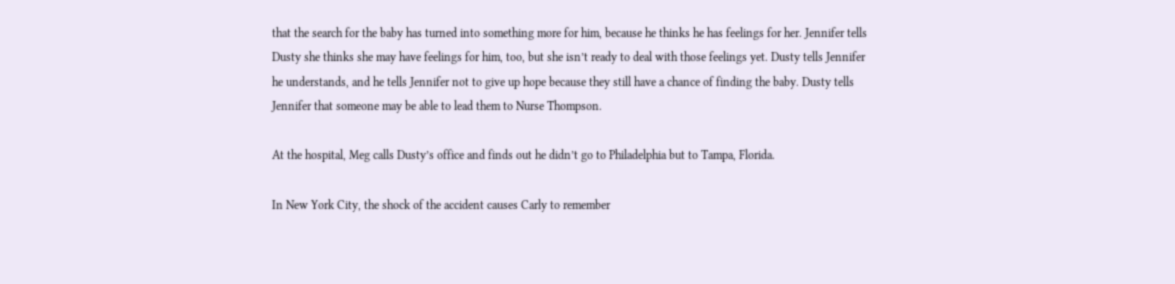that the search for the baby has turned into something more for him, because he thinks he has feelings for her. Jennifer tells Dusty she thinks she may have feelings for him, too, but she isn’t ready to deal with those feelings yet. Dusty tells Jennifer he understands, and he tells Jennifer not to give up hope because they still have a chance of finding the baby. Dusty tells Jennifer that someone may be able to lead them to Nurse Thompson.

At the hospital, Meg calls Dusty’s office and finds out he didn’t go to Philadelphia but to Tampa, Florida.

In New York City, the shock of the accident causes Carly to remember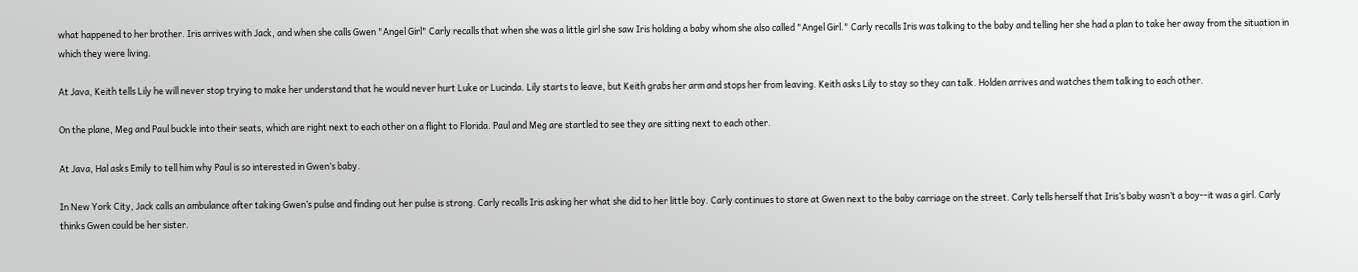what happened to her brother. Iris arrives with Jack, and when she calls Gwen "Angel Girl" Carly recalls that when she was a little girl she saw Iris holding a baby whom she also called "Angel Girl." Carly recalls Iris was talking to the baby and telling her she had a plan to take her away from the situation in which they were living.

At Java, Keith tells Lily he will never stop trying to make her understand that he would never hurt Luke or Lucinda. Lily starts to leave, but Keith grabs her arm and stops her from leaving. Keith asks Lily to stay so they can talk. Holden arrives and watches them talking to each other.

On the plane, Meg and Paul buckle into their seats, which are right next to each other on a flight to Florida. Paul and Meg are startled to see they are sitting next to each other.

At Java, Hal asks Emily to tell him why Paul is so interested in Gwen’s baby.

In New York City, Jack calls an ambulance after taking Gwen’s pulse and finding out her pulse is strong. Carly recalls Iris asking her what she did to her little boy. Carly continues to stare at Gwen next to the baby carriage on the street. Carly tells herself that Iris’s baby wasn’t a boy--it was a girl. Carly thinks Gwen could be her sister.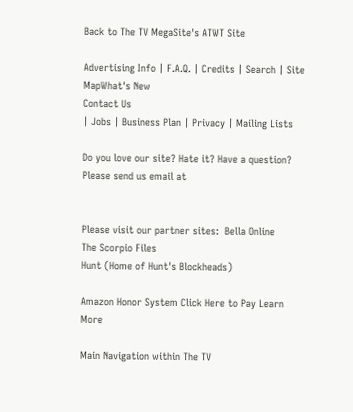Back to The TV MegaSite's ATWT Site

Advertising Info | F.A.Q. | Credits | Search | Site MapWhat's New
Contact Us
| Jobs | Business Plan | Privacy | Mailing Lists

Do you love our site? Hate it? Have a question?  Please send us email at


Please visit our partner sites:  Bella Online
The Scorpio Files
Hunt (Home of Hunt's Blockheads)

Amazon Honor System Click Here to Pay Learn More

Main Navigation within The TV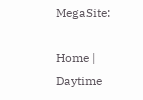MegaSite:

Home | Daytime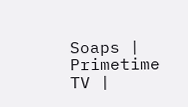Soaps | Primetime TV |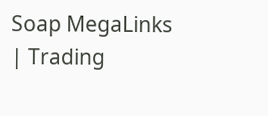Soap MegaLinks | Trading